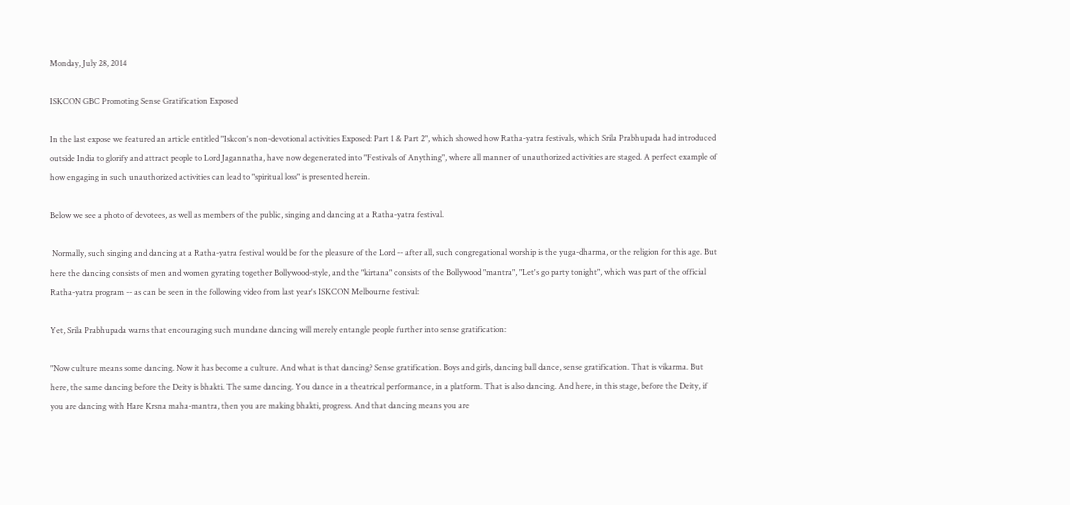Monday, July 28, 2014

ISKCON GBC Promoting Sense Gratification Exposed

In the last expose we featured an article entitled "Iskcon's non-devotional activities Exposed: Part 1 & Part 2", which showed how Ratha-yatra festivals, which Srila Prabhupada had introduced outside India to glorify and attract people to Lord Jagannatha, have now degenerated into "Festivals of Anything", where all manner of unauthorized activities are staged. A perfect example of how engaging in such unauthorized activities can lead to "spiritual loss" is presented herein.

Below we see a photo of devotees, as well as members of the public, singing and dancing at a Ratha-yatra festival.

 Normally, such singing and dancing at a Ratha-yatra festival would be for the pleasure of the Lord -- after all, such congregational worship is the yuga-dharma, or the religion for this age. But here the dancing consists of men and women gyrating together Bollywood-style, and the "kirtana" consists of the Bollywood "mantra", "Let's go party tonight", which was part of the official Ratha-yatra program -- as can be seen in the following video from last year's ISKCON Melbourne festival:

Yet, Srila Prabhupada warns that encouraging such mundane dancing will merely entangle people further into sense gratification:

"Now culture means some dancing. Now it has become a culture. And what is that dancing? Sense gratification. Boys and girls, dancing ball dance, sense gratification. That is vikarma. But here, the same dancing before the Deity is bhakti. The same dancing. You dance in a theatrical performance, in a platform. That is also dancing. And here, in this stage, before the Deity, if you are dancing with Hare Krsna maha-mantra, then you are making bhakti, progress. And that dancing means you are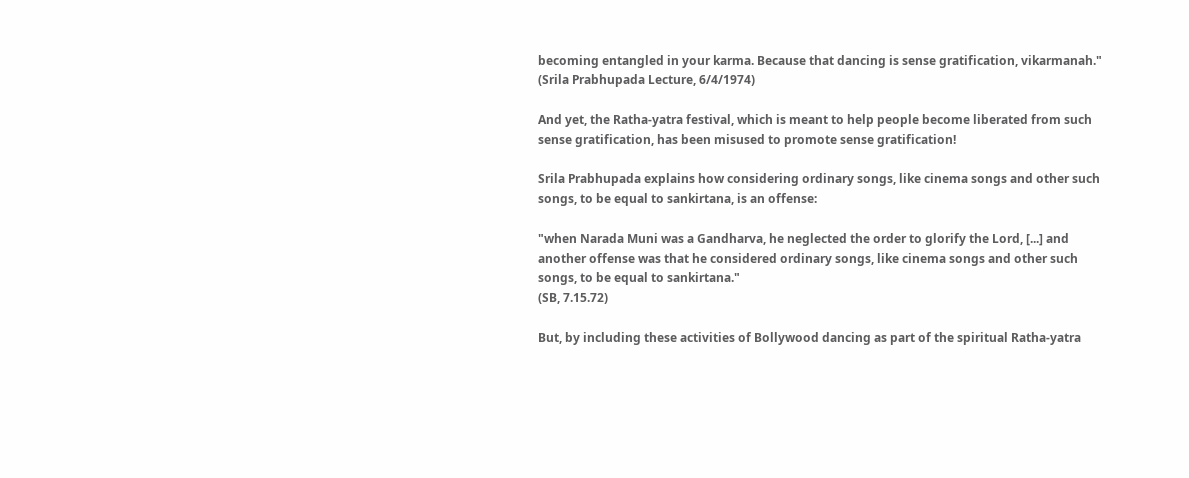becoming entangled in your karma. Because that dancing is sense gratification, vikarmanah."
(Srila Prabhupada Lecture, 6/4/1974)

And yet, the Ratha-yatra festival, which is meant to help people become liberated from such sense gratification, has been misused to promote sense gratification!

Srila Prabhupada explains how considering ordinary songs, like cinema songs and other such songs, to be equal to sankirtana, is an offense:

"when Narada Muni was a Gandharva, he neglected the order to glorify the Lord, [...] and another offense was that he considered ordinary songs, like cinema songs and other such songs, to be equal to sankirtana."
(SB, 7.15.72)

But, by including these activities of Bollywood dancing as part of the spiritual Ratha-yatra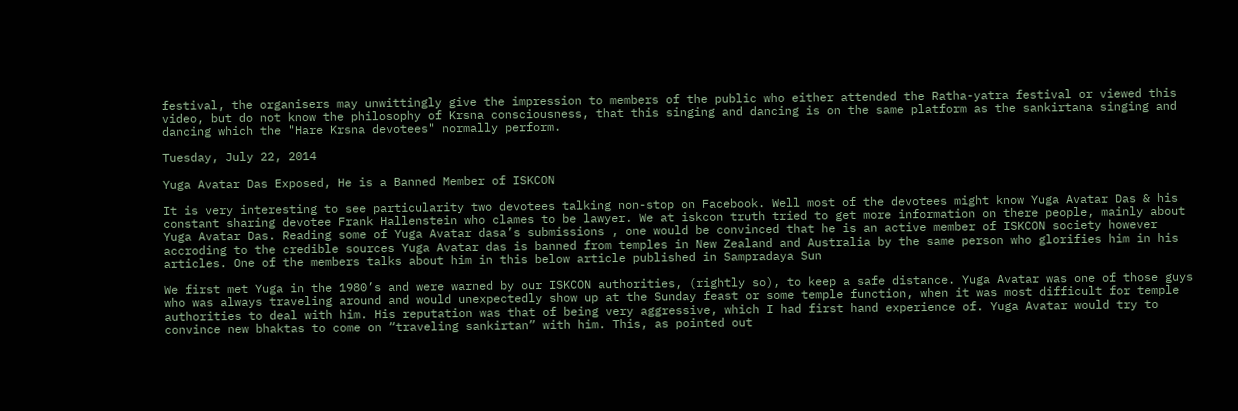festival, the organisers may unwittingly give the impression to members of the public who either attended the Ratha-yatra festival or viewed this video, but do not know the philosophy of Krsna consciousness, that this singing and dancing is on the same platform as the sankirtana singing and dancing which the "Hare Krsna devotees" normally perform.

Tuesday, July 22, 2014

Yuga Avatar Das Exposed, He is a Banned Member of ISKCON

It is very interesting to see particularity two devotees talking non-stop on Facebook. Well most of the devotees might know Yuga Avatar Das & his constant sharing devotee Frank Hallenstein who clames to be lawyer. We at iskcon truth tried to get more information on there people, mainly about Yuga Avatar Das. Reading some of Yuga Avatar dasa’s submissions , one would be convinced that he is an active member of ISKCON society however accroding to the credible sources Yuga Avatar das is banned from temples in New Zealand and Australia by the same person who glorifies him in his articles. One of the members talks about him in this below article published in Sampradaya Sun

We first met Yuga in the 1980’s and were warned by our ISKCON authorities, (rightly so), to keep a safe distance. Yuga Avatar was one of those guys who was always traveling around and would unexpectedly show up at the Sunday feast or some temple function, when it was most difficult for temple authorities to deal with him. His reputation was that of being very aggressive, which I had first hand experience of. Yuga Avatar would try to convince new bhaktas to come on “traveling sankirtan” with him. This, as pointed out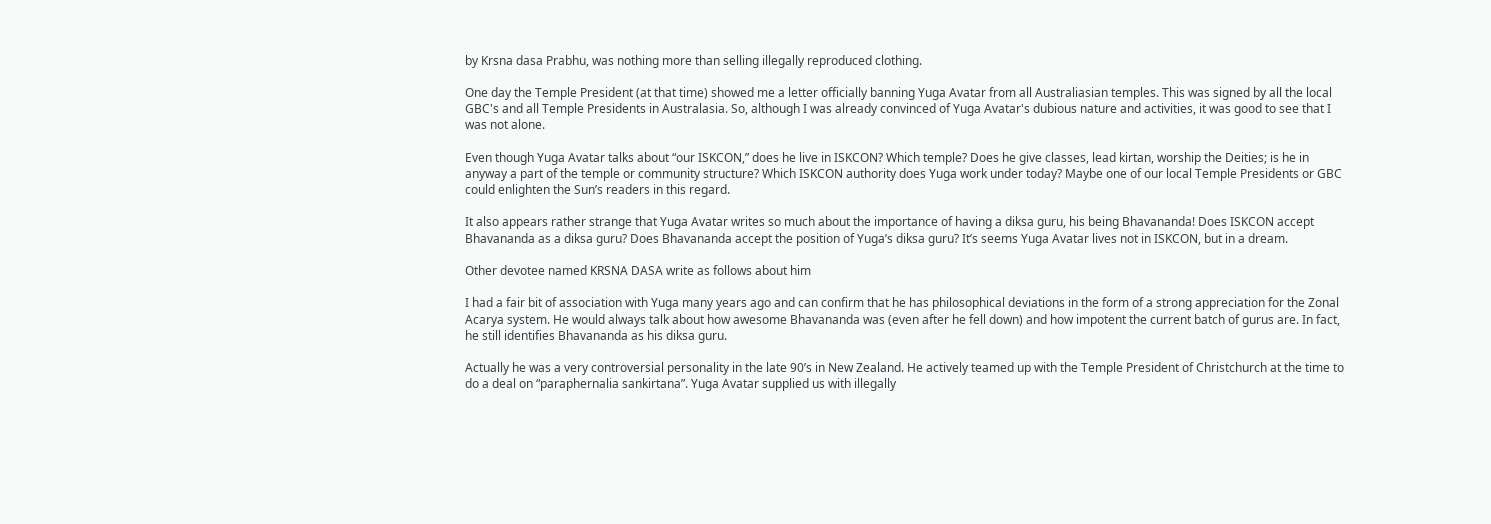by Krsna dasa Prabhu, was nothing more than selling illegally reproduced clothing.

One day the Temple President (at that time) showed me a letter officially banning Yuga Avatar from all Australiasian temples. This was signed by all the local GBC's and all Temple Presidents in Australasia. So, although I was already convinced of Yuga Avatar's dubious nature and activities, it was good to see that I was not alone.

Even though Yuga Avatar talks about “our ISKCON,” does he live in ISKCON? Which temple? Does he give classes, lead kirtan, worship the Deities; is he in anyway a part of the temple or community structure? Which ISKCON authority does Yuga work under today? Maybe one of our local Temple Presidents or GBC could enlighten the Sun’s readers in this regard.

It also appears rather strange that Yuga Avatar writes so much about the importance of having a diksa guru, his being Bhavananda! Does ISKCON accept Bhavananda as a diksa guru? Does Bhavananda accept the position of Yuga’s diksa guru? It’s seems Yuga Avatar lives not in ISKCON, but in a dream.

Other devotee named KRSNA DASA write as follows about him

I had a fair bit of association with Yuga many years ago and can confirm that he has philosophical deviations in the form of a strong appreciation for the Zonal Acarya system. He would always talk about how awesome Bhavananda was (even after he fell down) and how impotent the current batch of gurus are. In fact, he still identifies Bhavananda as his diksa guru.

Actually he was a very controversial personality in the late 90’s in New Zealand. He actively teamed up with the Temple President of Christchurch at the time to do a deal on “paraphernalia sankirtana”. Yuga Avatar supplied us with illegally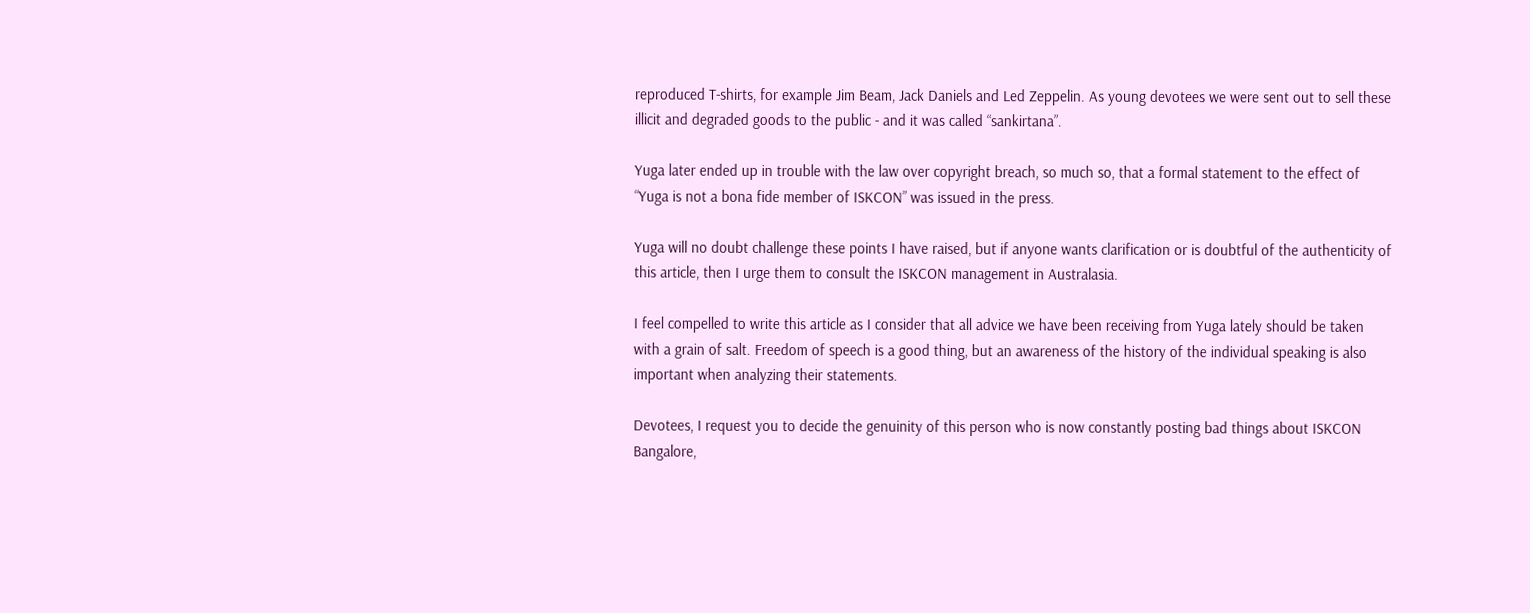reproduced T-shirts, for example Jim Beam, Jack Daniels and Led Zeppelin. As young devotees we were sent out to sell these illicit and degraded goods to the public - and it was called “sankirtana”.

Yuga later ended up in trouble with the law over copyright breach, so much so, that a formal statement to the effect of “Yuga is not a bona fide member of ISKCON” was issued in the press.

Yuga will no doubt challenge these points I have raised, but if anyone wants clarification or is doubtful of the authenticity of this article, then I urge them to consult the ISKCON management in Australasia.

I feel compelled to write this article as I consider that all advice we have been receiving from Yuga lately should be taken with a grain of salt. Freedom of speech is a good thing, but an awareness of the history of the individual speaking is also important when analyzing their statements.

Devotees, I request you to decide the genuinity of this person who is now constantly posting bad things about ISKCON Bangalore,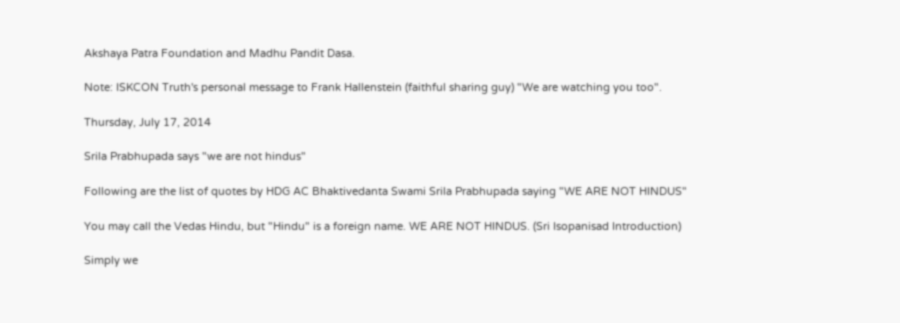Akshaya Patra Foundation and Madhu Pandit Dasa.

Note: ISKCON Truth's personal message to Frank Hallenstein (faithful sharing guy) "We are watching you too".

Thursday, July 17, 2014

Srila Prabhupada says "we are not hindus"

Following are the list of quotes by HDG AC Bhaktivedanta Swami Srila Prabhupada saying "WE ARE NOT HINDUS"

You may call the Vedas Hindu, but "Hindu" is a foreign name. WE ARE NOT HINDUS. (Sri Isopanisad Introduction)

Simply we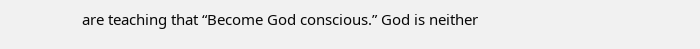are teaching that “Become God conscious.” God is neither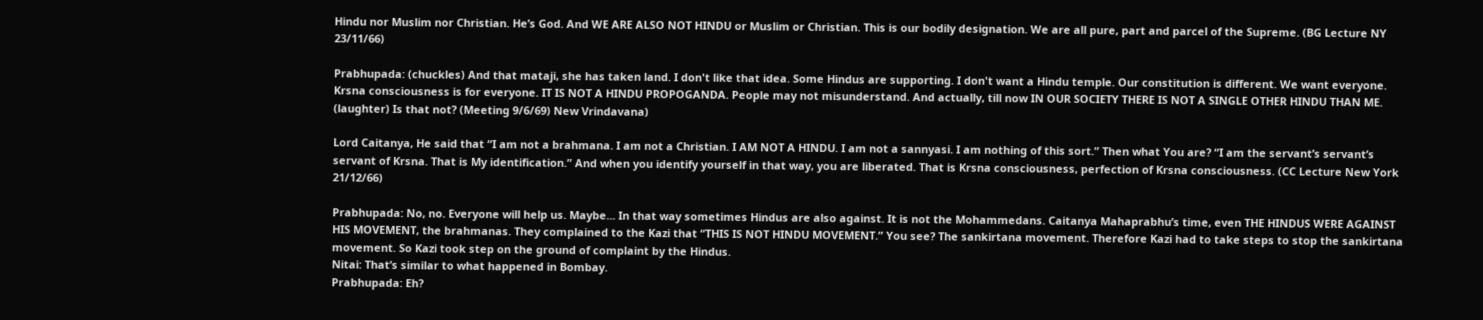Hindu nor Muslim nor Christian. He’s God. And WE ARE ALSO NOT HINDU or Muslim or Christian. This is our bodily designation. We are all pure, part and parcel of the Supreme. (BG Lecture NY 23/11/66)

Prabhupada: (chuckles) And that mataji, she has taken land. I don't like that idea. Some Hindus are supporting. I don't want a Hindu temple. Our constitution is different. We want everyone. Krsna consciousness is for everyone. IT IS NOT A HINDU PROPOGANDA. People may not misunderstand. And actually, till now IN OUR SOCIETY THERE IS NOT A SINGLE OTHER HINDU THAN ME. (laughter) Is that not? (Meeting 9/6/69) New Vrindavana)

Lord Caitanya, He said that “I am not a brahmana. I am not a Christian. I AM NOT A HINDU. I am not a sannyasi. I am nothing of this sort.” Then what You are? “I am the servant’s servant’s servant of Krsna. That is My identification.” And when you identify yourself in that way, you are liberated. That is Krsna consciousness, perfection of Krsna consciousness. (CC Lecture New York 21/12/66)

Prabhupada: No, no. Everyone will help us. Maybe... In that way sometimes Hindus are also against. It is not the Mohammedans. Caitanya Mahaprabhu’s time, even THE HINDUS WERE AGAINST HIS MOVEMENT, the brahmanas. They complained to the Kazi that “THIS IS NOT HINDU MOVEMENT.” You see? The sankirtana movement. Therefore Kazi had to take steps to stop the sankirtana movement. So Kazi took step on the ground of complaint by the Hindus.
Nitai: That’s similar to what happened in Bombay.
Prabhupada: Eh?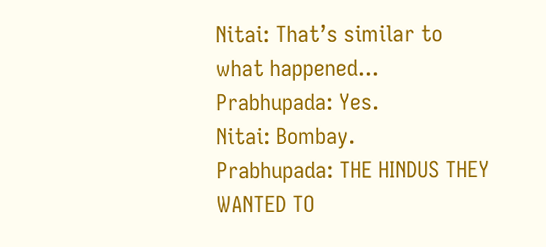Nitai: That’s similar to what happened...
Prabhupada: Yes.
Nitai: Bombay.
Prabhupada: THE HINDUS THEY WANTED TO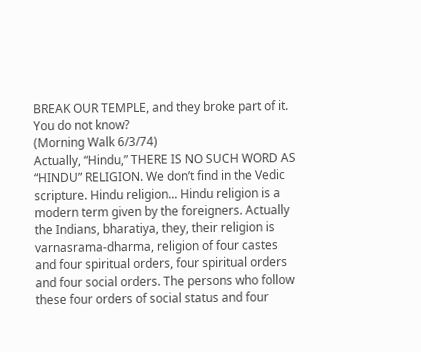BREAK OUR TEMPLE, and they broke part of it. You do not know?
(Morning Walk 6/3/74)
Actually, “Hindu,” THERE IS NO SUCH WORD AS “HINDU” RELIGION. We don’t find in the Vedic scripture. Hindu religion... Hindu religion is a modern term given by the foreigners. Actually the Indians, bharatiya, they, their religion is varnasrama-dharma, religion of four castes and four spiritual orders, four spiritual orders and four social orders. The persons who follow these four orders of social status and four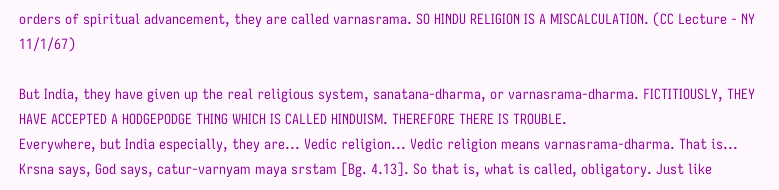orders of spiritual advancement, they are called varnasrama. SO HINDU RELIGION IS A MISCALCULATION. (CC Lecture - NY 11/1/67)

But India, they have given up the real religious system, sanatana-dharma, or varnasrama-dharma. FICTITIOUSLY, THEY HAVE ACCEPTED A HODGEPODGE THING WHICH IS CALLED HINDUISM. THEREFORE THERE IS TROUBLE.
Everywhere, but India especially, they are... Vedic religion... Vedic religion means varnasrama-dharma. That is... Krsna says, God says, catur-varnyam maya srstam [Bg. 4.13]. So that is, what is called, obligatory. Just like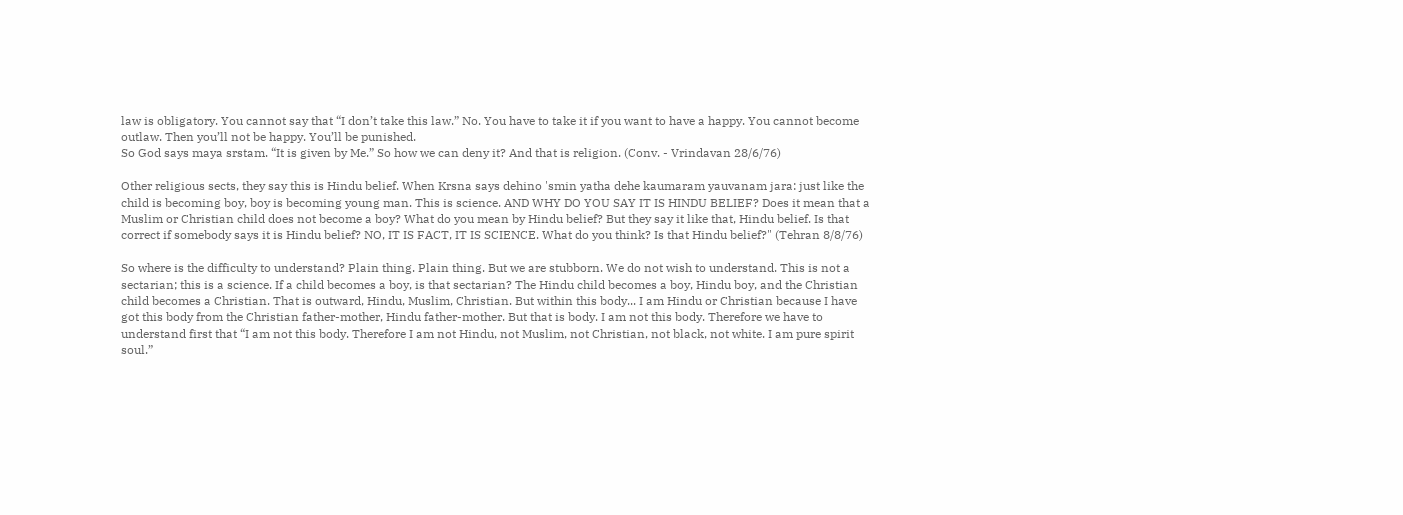law is obligatory. You cannot say that “I don’t take this law.” No. You have to take it if you want to have a happy. You cannot become outlaw. Then you’ll not be happy. You’ll be punished.
So God says maya srstam. “It is given by Me.” So how we can deny it? And that is religion. (Conv. - Vrindavan 28/6/76)

Other religious sects, they say this is Hindu belief. When Krsna says dehino 'smin yatha dehe kaumaram yauvanam jara: just like the child is becoming boy, boy is becoming young man. This is science. AND WHY DO YOU SAY IT IS HINDU BELIEF? Does it mean that a Muslim or Christian child does not become a boy? What do you mean by Hindu belief? But they say it like that, Hindu belief. Is that correct if somebody says it is Hindu belief? NO, IT IS FACT, IT IS SCIENCE. What do you think? Is that Hindu belief?" (Tehran 8/8/76)

So where is the difficulty to understand? Plain thing. Plain thing. But we are stubborn. We do not wish to understand. This is not a sectarian; this is a science. If a child becomes a boy, is that sectarian? The Hindu child becomes a boy, Hindu boy, and the Christian child becomes a Christian. That is outward, Hindu, Muslim, Christian. But within this body... I am Hindu or Christian because I have got this body from the Christian father-mother, Hindu father-mother. But that is body. I am not this body. Therefore we have to understand first that “I am not this body. Therefore I am not Hindu, not Muslim, not Christian, not black, not white. I am pure spirit soul.”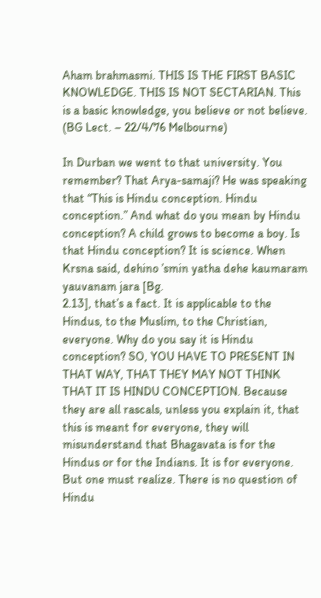Aham brahmasmi. THIS IS THE FIRST BASIC KNOWLEDGE. THIS IS NOT SECTARIAN. This is a basic knowledge, you believe or not believe. (BG Lect. – 22/4/76 Melbourne)

In Durban we went to that university. You remember? That Arya-samaji? He was speaking that “This is Hindu conception. Hindu conception.” And what do you mean by Hindu conception? A child grows to become a boy. Is that Hindu conception? It is science. When Krsna said, dehino ’smin yatha dehe kaumaram yauvanam jara [Bg.
2.13], that’s a fact. It is applicable to the Hindus, to the Muslim, to the Christian, everyone. Why do you say it is Hindu conception? SO, YOU HAVE TO PRESENT IN THAT WAY, THAT THEY MAY NOT THINK THAT IT IS HINDU CONCEPTION. Because they are all rascals, unless you explain it, that this is meant for everyone, they will misunderstand that Bhagavata is for the Hindus or for the Indians. It is for everyone. But one must realize. There is no question of Hindu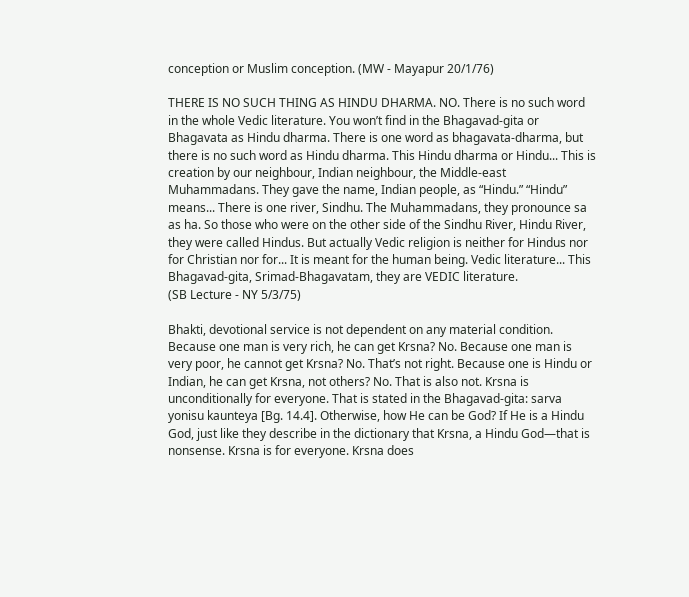conception or Muslim conception. (MW - Mayapur 20/1/76)

THERE IS NO SUCH THING AS HINDU DHARMA. NO. There is no such word in the whole Vedic literature. You won’t find in the Bhagavad-gita or Bhagavata as Hindu dharma. There is one word as bhagavata-dharma, but there is no such word as Hindu dharma. This Hindu dharma or Hindu... This is creation by our neighbour, Indian neighbour, the Middle-east Muhammadans. They gave the name, Indian people, as “Hindu.” “Hindu” means... There is one river, Sindhu. The Muhammadans, they pronounce sa as ha. So those who were on the other side of the Sindhu River, Hindu River, they were called Hindus. But actually Vedic religion is neither for Hindus nor for Christian nor for... It is meant for the human being. Vedic literature... This Bhagavad-gita, Srimad-Bhagavatam, they are VEDIC literature.
(SB Lecture - NY 5/3/75)

Bhakti, devotional service is not dependent on any material condition. Because one man is very rich, he can get Krsna? No. Because one man is very poor, he cannot get Krsna? No. That’s not right. Because one is Hindu or Indian, he can get Krsna, not others? No. That is also not. Krsna is unconditionally for everyone. That is stated in the Bhagavad-gita: sarva yonisu kaunteya [Bg. 14.4]. Otherwise, how He can be God? If He is a Hindu God, just like they describe in the dictionary that Krsna, a Hindu God—that is nonsense. Krsna is for everyone. Krsna does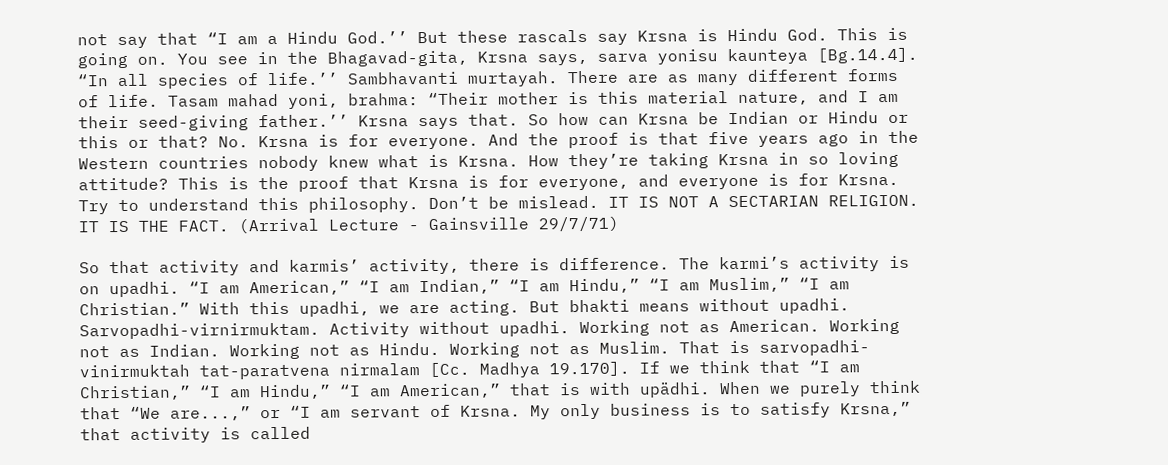not say that “I am a Hindu God.’’ But these rascals say Krsna is Hindu God. This is going on. You see in the Bhagavad-gita, Krsna says, sarva yonisu kaunteya [Bg.14.4]. “In all species of life.’’ Sambhavanti murtayah. There are as many different forms of life. Tasam mahad yoni, brahma: “Their mother is this material nature, and I am their seed-giving father.’’ Krsna says that. So how can Krsna be Indian or Hindu or this or that? No. Krsna is for everyone. And the proof is that five years ago in the Western countries nobody knew what is Krsna. How they’re taking Krsna in so loving attitude? This is the proof that Krsna is for everyone, and everyone is for Krsna. Try to understand this philosophy. Don’t be mislead. IT IS NOT A SECTARIAN RELIGION. IT IS THE FACT. (Arrival Lecture - Gainsville 29/7/71)

So that activity and karmis’ activity, there is difference. The karmi’s activity is on upadhi. “I am American,” “I am Indian,” “I am Hindu,” “I am Muslim,” “I am Christian.” With this upadhi, we are acting. But bhakti means without upadhi. Sarvopadhi-virnirmuktam. Activity without upadhi. Working not as American. Working not as Indian. Working not as Hindu. Working not as Muslim. That is sarvopadhi-vinirmuktah tat-paratvena nirmalam [Cc. Madhya 19.170]. If we think that “I am Christian,” “I am Hindu,” “I am American,” that is with upädhi. When we purely think that “We are...,” or “I am servant of Krsna. My only business is to satisfy Krsna,” that activity is called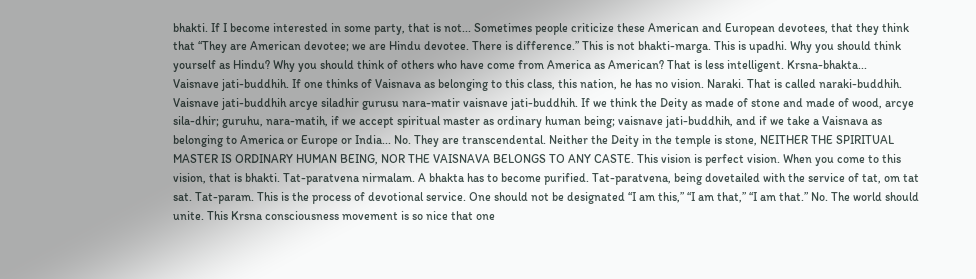bhakti. If I become interested in some party, that is not... Sometimes people criticize these American and European devotees, that they think that “They are American devotee; we are Hindu devotee. There is difference.” This is not bhakti-marga. This is upadhi. Why you should think yourself as Hindu? Why you should think of others who have come from America as American? That is less intelligent. Krsna-bhakta...
Vaisnave jati-buddhih. If one thinks of Vaisnava as belonging to this class, this nation, he has no vision. Naraki. That is called naraki-buddhih. Vaisnave jati-buddhih arcye siladhir gurusu nara-matir vaisnave jati-buddhih. If we think the Deity as made of stone and made of wood, arcye sila-dhir; guruhu, nara-matih, if we accept spiritual master as ordinary human being; vaisnave jati-buddhih, and if we take a Vaisnava as belonging to America or Europe or India... No. They are transcendental. Neither the Deity in the temple is stone, NEITHER THE SPIRITUAL MASTER IS ORDINARY HUMAN BEING, NOR THE VAISNAVA BELONGS TO ANY CASTE. This vision is perfect vision. When you come to this vision, that is bhakti. Tat-paratvena nirmalam. A bhakta has to become purified. Tat-paratvena, being dovetailed with the service of tat, om tat sat. Tat-param. This is the process of devotional service. One should not be designated “I am this,” “I am that,” “I am that.” No. The world should unite. This Krsna consciousness movement is so nice that one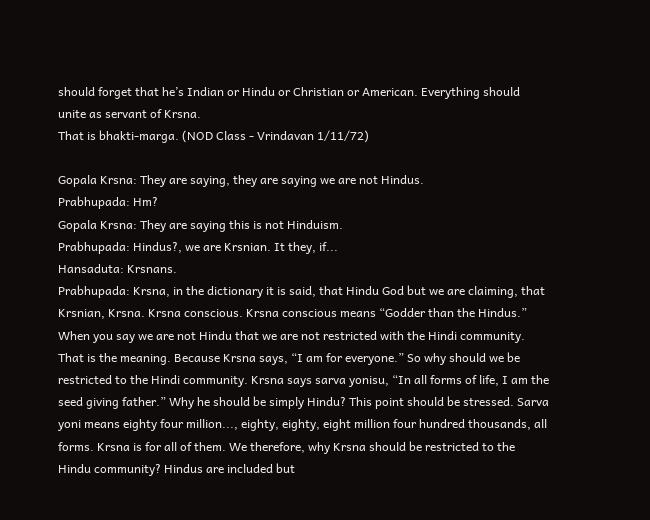should forget that he’s Indian or Hindu or Christian or American. Everything should unite as servant of Krsna.
That is bhakti-marga. (NOD Class - Vrindavan 1/11/72)

Gopala Krsna: They are saying, they are saying we are not Hindus.
Prabhupada: Hm?
Gopala Krsna: They are saying this is not Hinduism.
Prabhupada: Hindus?, we are Krsnian. It they, if...
Hansaduta: Krsnans.
Prabhupada: Krsna, in the dictionary it is said, that Hindu God but we are claiming, that Krsnian, Krsna. Krsna conscious. Krsna conscious means “Godder than the Hindus.” When you say we are not Hindu that we are not restricted with the Hindi community. That is the meaning. Because Krsna says, “I am for everyone.” So why should we be restricted to the Hindi community. Krsna says sarva yonisu, “In all forms of life, I am the seed giving father.” Why he should be simply Hindu? This point should be stressed. Sarva yoni means eighty four million..., eighty, eighty, eight million four hundred thousands, all forms. Krsna is for all of them. We therefore, why Krsna should be restricted to the Hindu community? Hindus are included but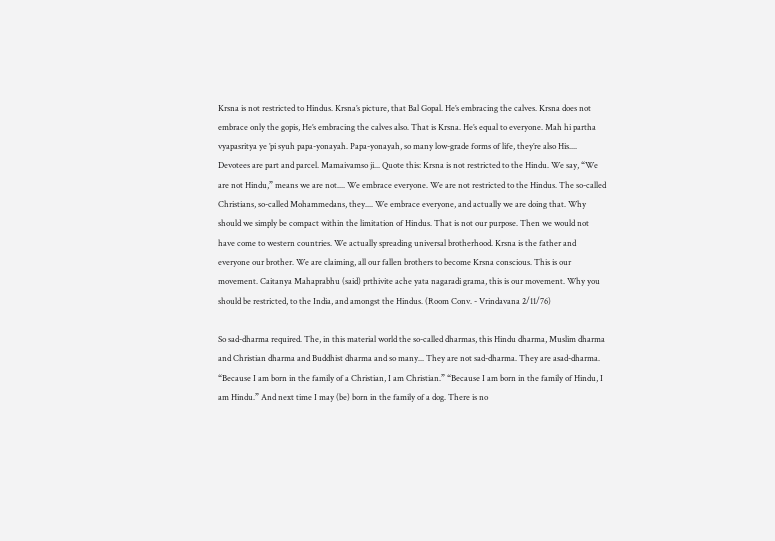Krsna is not restricted to Hindus. Krsna’s picture, that Bal Gopal. He’s embracing the calves. Krsna does not embrace only the gopis, He’s embracing the calves also. That is Krsna. He’s equal to everyone. Mah hi partha vyapasritya ye ’pi syuh papa-yonayah. Papa-yonayah, so many low-grade forms of life, they’re also His.... Devotees are part and parcel. Mamaivamso ji... Quote this: Krsna is not restricted to the Hindu. We say, “We are not Hindu,” means we are not.... We embrace everyone. We are not restricted to the Hindus. The so-called Christians, so-called Mohammedans, they.... We embrace everyone, and actually we are doing that. Why should we simply be compact within the limitation of Hindus. That is not our purpose. Then we would not have come to western countries. We actually spreading universal brotherhood. Krsna is the father and everyone our brother. We are claiming, all our fallen brothers to become Krsna conscious. This is our movement. Caitanya Mahaprabhu (said) prthivite ache yata nagaradi grama, this is our movement. Why you should be restricted, to the India, and amongst the Hindus. (Room Conv. - Vrindavana 2/11/76)

So sad-dharma required. The, in this material world the so-called dharmas, this Hindu dharma, Muslim dharma and Christian dharma and Buddhist dharma and so many... They are not sad-dharma. They are asad-dharma. “Because I am born in the family of a Christian, I am Christian.” “Because I am born in the family of Hindu, I am Hindu.” And next time I may (be) born in the family of a dog. There is no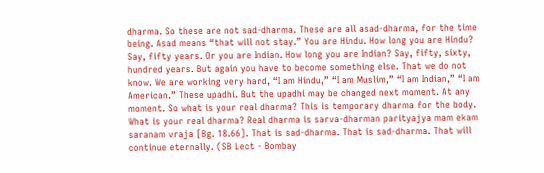dharma. So these are not sad-dharma. These are all asad-dharma, for the time being. Asad means “that will not stay.” You are Hindu. How long you are Hindu? Say, fifty years. Or you are Indian. How long you are Indian? Say, fifty, sixty, hundred years. But again you have to become something else. That we do not know. We are working very hard, “I am Hindu,” “I am Muslim,” “I am Indian,” “I am American.” These upadhi. But the upadhi may be changed next moment. At any moment. So what is your real dharma? This is temporary dharma for the body. What is your real dharma? Real dharma is sarva-dharman parityajya mam ekam saranam vraja [Bg. 18.66]. That is sad-dharma. That is sad-dharma. That will continue eternally. (SB Lect - Bombay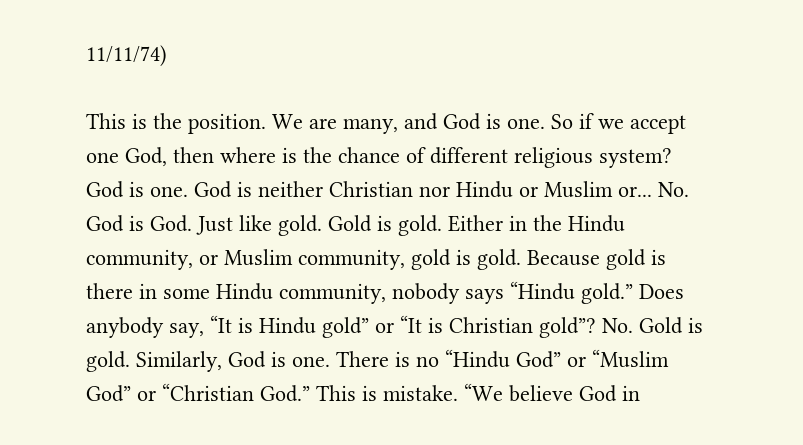11/11/74)

This is the position. We are many, and God is one. So if we accept one God, then where is the chance of different religious system? God is one. God is neither Christian nor Hindu or Muslim or... No. God is God. Just like gold. Gold is gold. Either in the Hindu community, or Muslim community, gold is gold. Because gold is there in some Hindu community, nobody says “Hindu gold.” Does anybody say, “It is Hindu gold” or “It is Christian gold”? No. Gold is gold. Similarly, God is one. There is no “Hindu God” or “Muslim God” or “Christian God.” This is mistake. “We believe God in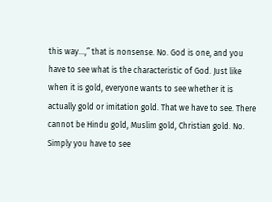this way...,” that is nonsense. No. God is one, and you have to see what is the characteristic of God. Just like when it is gold, everyone wants to see whether it is actually gold or imitation gold. That we have to see. There cannot be Hindu gold, Muslim gold, Christian gold. No. Simply you have to see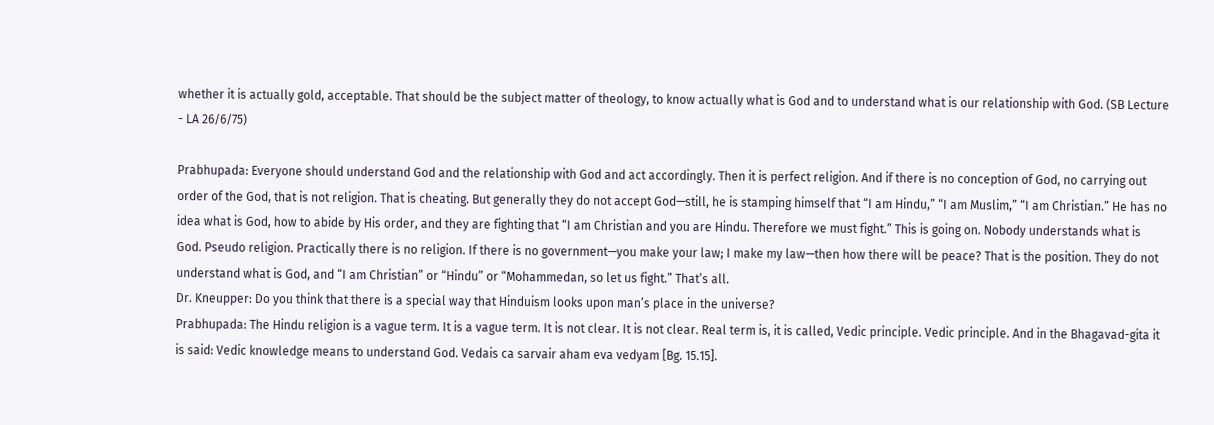whether it is actually gold, acceptable. That should be the subject matter of theology, to know actually what is God and to understand what is our relationship with God. (SB Lecture - LA 26/6/75)

Prabhupada: Everyone should understand God and the relationship with God and act accordingly. Then it is perfect religion. And if there is no conception of God, no carrying out order of the God, that is not religion. That is cheating. But generally they do not accept God—still, he is stamping himself that “I am Hindu,” “I am Muslim,” “I am Christian.” He has no idea what is God, how to abide by His order, and they are fighting that “I am Christian and you are Hindu. Therefore we must fight.” This is going on. Nobody understands what is God. Pseudo religion. Practically there is no religion. If there is no government—you make your law; I make my law—then how there will be peace? That is the position. They do not understand what is God, and “I am Christian” or “Hindu” or “Mohammedan, so let us fight.” That’s all.
Dr. Kneupper: Do you think that there is a special way that Hinduism looks upon man’s place in the universe?
Prabhupada: The Hindu religion is a vague term. It is a vague term. It is not clear. It is not clear. Real term is, it is called, Vedic principle. Vedic principle. And in the Bhagavad-gita it is said: Vedic knowledge means to understand God. Vedais ca sarvair aham eva vedyam [Bg. 15.15].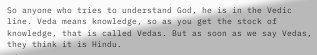So anyone who tries to understand God, he is in the Vedic line. Veda means knowledge, so as you get the stock of knowledge, that is called Vedas. But as soon as we say Vedas, they think it is Hindu.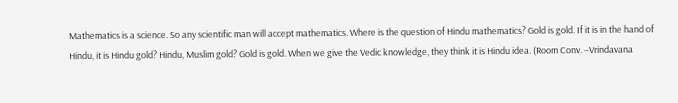Mathematics is a science. So any scientific man will accept mathematics. Where is the question of Hindu mathematics? Gold is gold. If it is in the hand of Hindu, it is Hindu gold? Hindu, Muslim gold? Gold is gold. When we give the Vedic knowledge, they think it is Hindu idea. (Room Conv. –Vrindavana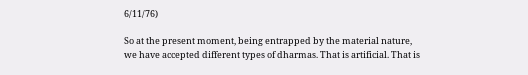6/11/76)

So at the present moment, being entrapped by the material nature, we have accepted different types of dharmas. That is artificial. That is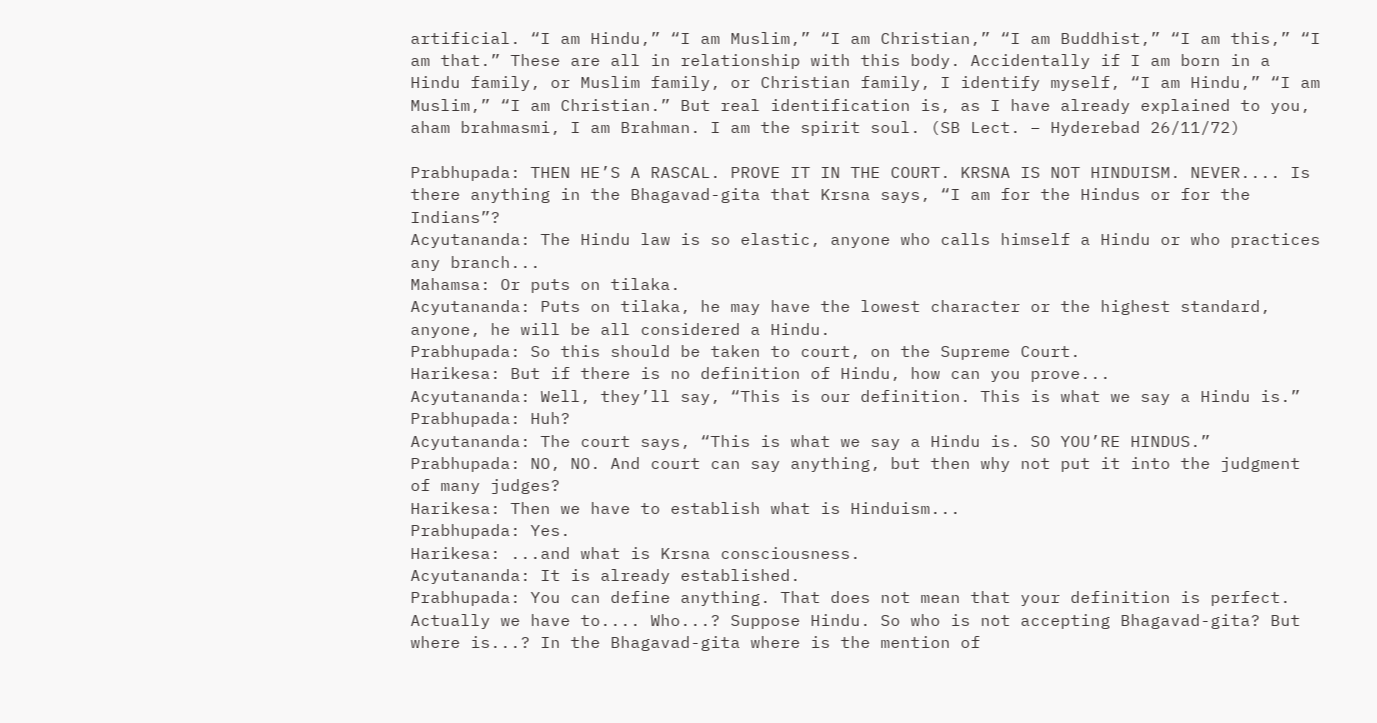artificial. “I am Hindu,” “I am Muslim,” “I am Christian,” “I am Buddhist,” “I am this,” “I am that.” These are all in relationship with this body. Accidentally if I am born in a Hindu family, or Muslim family, or Christian family, I identify myself, “I am Hindu,” “I am Muslim,” “I am Christian.” But real identification is, as I have already explained to you, aham brahmasmi, I am Brahman. I am the spirit soul. (SB Lect. – Hyderebad 26/11/72)

Prabhupada: THEN HE’S A RASCAL. PROVE IT IN THE COURT. KRSNA IS NOT HINDUISM. NEVER.... Is there anything in the Bhagavad-gita that Krsna says, “I am for the Hindus or for the Indians”?
Acyutananda: The Hindu law is so elastic, anyone who calls himself a Hindu or who practices any branch...
Mahamsa: Or puts on tilaka.
Acyutananda: Puts on tilaka, he may have the lowest character or the highest standard, anyone, he will be all considered a Hindu.
Prabhupada: So this should be taken to court, on the Supreme Court.
Harikesa: But if there is no definition of Hindu, how can you prove...
Acyutananda: Well, they’ll say, “This is our definition. This is what we say a Hindu is.”
Prabhupada: Huh?
Acyutananda: The court says, “This is what we say a Hindu is. SO YOU’RE HINDUS.”
Prabhupada: NO, NO. And court can say anything, but then why not put it into the judgment of many judges?
Harikesa: Then we have to establish what is Hinduism...
Prabhupada: Yes.
Harikesa: ...and what is Krsna consciousness.
Acyutananda: It is already established.
Prabhupada: You can define anything. That does not mean that your definition is perfect. Actually we have to.... Who...? Suppose Hindu. So who is not accepting Bhagavad-gita? But where is...? In the Bhagavad-gita where is the mention of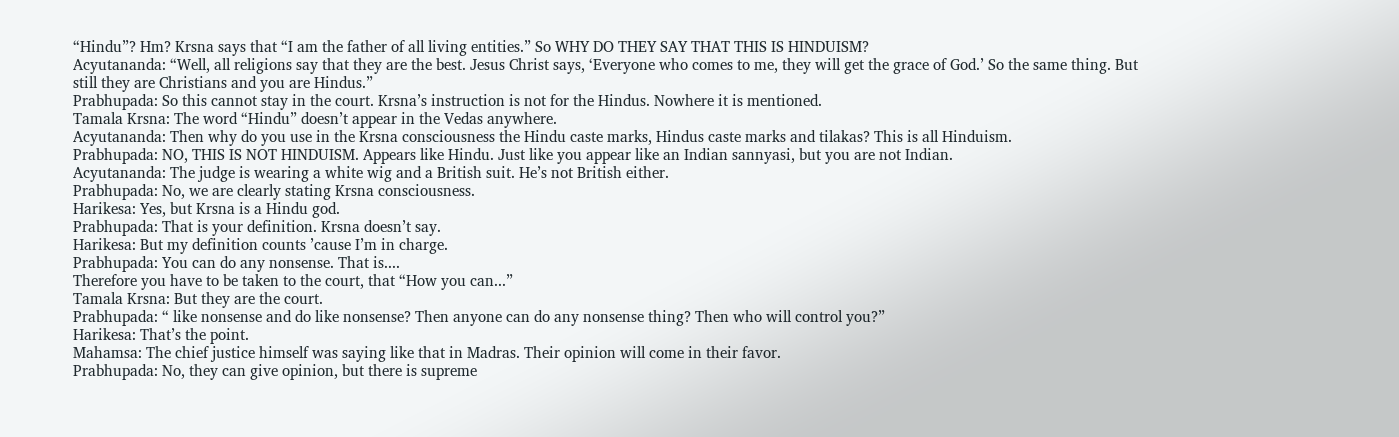“Hindu”? Hm? Krsna says that “I am the father of all living entities.” So WHY DO THEY SAY THAT THIS IS HINDUISM?
Acyutananda: “Well, all religions say that they are the best. Jesus Christ says, ‘Everyone who comes to me, they will get the grace of God.’ So the same thing. But still they are Christians and you are Hindus.”
Prabhupada: So this cannot stay in the court. Krsna’s instruction is not for the Hindus. Nowhere it is mentioned.
Tamala Krsna: The word “Hindu” doesn’t appear in the Vedas anywhere.
Acyutananda: Then why do you use in the Krsna consciousness the Hindu caste marks, Hindus caste marks and tilakas? This is all Hinduism.
Prabhupada: NO, THIS IS NOT HINDUISM. Appears like Hindu. Just like you appear like an Indian sannyasi, but you are not Indian.
Acyutananda: The judge is wearing a white wig and a British suit. He’s not British either.
Prabhupada: No, we are clearly stating Krsna consciousness.
Harikesa: Yes, but Krsna is a Hindu god.
Prabhupada: That is your definition. Krsna doesn’t say.
Harikesa: But my definition counts ’cause I’m in charge.
Prabhupada: You can do any nonsense. That is....
Therefore you have to be taken to the court, that “How you can...”
Tamala Krsna: But they are the court.
Prabhupada: “ like nonsense and do like nonsense? Then anyone can do any nonsense thing? Then who will control you?”
Harikesa: That’s the point.
Mahamsa: The chief justice himself was saying like that in Madras. Their opinion will come in their favor.
Prabhupada: No, they can give opinion, but there is supreme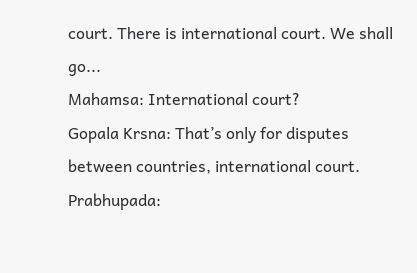court. There is international court. We shall go...
Mahamsa: International court?
Gopala Krsna: That’s only for disputes between countries, international court.
Prabhupada: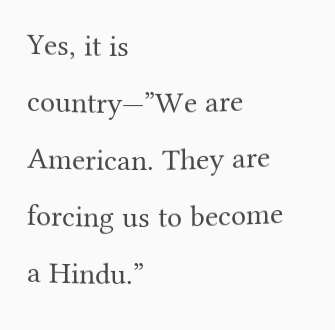Yes, it is country—”We are American. They are forcing us to become a Hindu.”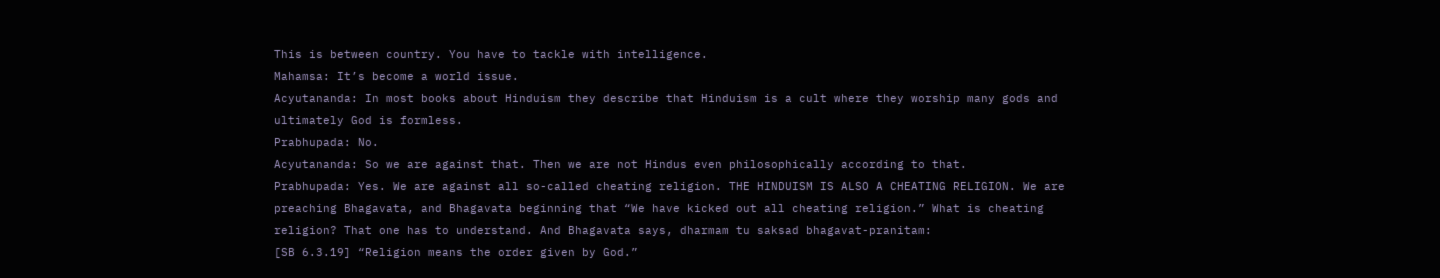This is between country. You have to tackle with intelligence.
Mahamsa: It’s become a world issue.
Acyutananda: In most books about Hinduism they describe that Hinduism is a cult where they worship many gods and ultimately God is formless.
Prabhupada: No.
Acyutananda: So we are against that. Then we are not Hindus even philosophically according to that.
Prabhupada: Yes. We are against all so-called cheating religion. THE HINDUISM IS ALSO A CHEATING RELIGION. We are preaching Bhagavata, and Bhagavata beginning that “We have kicked out all cheating religion.” What is cheating religion? That one has to understand. And Bhagavata says, dharmam tu saksad bhagavat-pranitam:
[SB 6.3.19] “Religion means the order given by God.”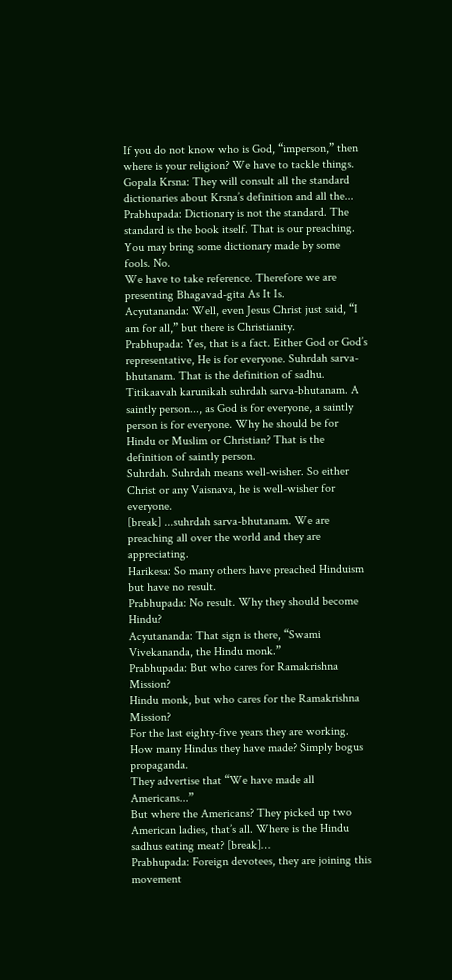If you do not know who is God, “imperson,” then where is your religion? We have to tackle things.
Gopala Krsna: They will consult all the standard dictionaries about Krsna’s definition and all the...
Prabhupada: Dictionary is not the standard. The standard is the book itself. That is our preaching.
You may bring some dictionary made by some fools. No.
We have to take reference. Therefore we are presenting Bhagavad-gita As It Is.
Acyutananda: Well, even Jesus Christ just said, “I am for all,” but there is Christianity.
Prabhupada: Yes, that is a fact. Either God or God’s representative, He is for everyone. Suhrdah sarva-bhutanam. That is the definition of sadhu.
Titikaavah karunikah suhrdah sarva-bhutanam. A saintly person..., as God is for everyone, a saintly person is for everyone. Why he should be for Hindu or Muslim or Christian? That is the definition of saintly person.
Suhrdah. Suhrdah means well-wisher. So either Christ or any Vaisnava, he is well-wisher for everyone.
[break] ...suhrdah sarva-bhutanam. We are preaching all over the world and they are appreciating.
Harikesa: So many others have preached Hinduism but have no result.
Prabhupada: No result. Why they should become Hindu?
Acyutananda: That sign is there, “Swami Vivekananda, the Hindu monk.”
Prabhupada: But who cares for Ramakrishna Mission?
Hindu monk, but who cares for the Ramakrishna Mission?
For the last eighty-five years they are working. How many Hindus they have made? Simply bogus propaganda.
They advertise that “We have made all Americans...”
But where the Americans? They picked up two American ladies, that’s all. Where is the Hindu sadhus eating meat? [break]…
Prabhupada: Foreign devotees, they are joining this movement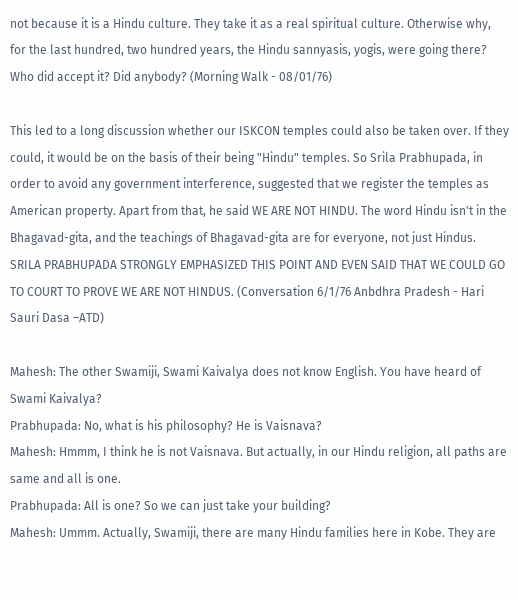not because it is a Hindu culture. They take it as a real spiritual culture. Otherwise why, for the last hundred, two hundred years, the Hindu sannyasis, yogis, were going there? Who did accept it? Did anybody? (Morning Walk - 08/01/76)

This led to a long discussion whether our ISKCON temples could also be taken over. If they could, it would be on the basis of their being "Hindu" temples. So Srila Prabhupada, in order to avoid any government interference, suggested that we register the temples as American property. Apart from that, he said WE ARE NOT HINDU. The word Hindu isn't in the Bhagavad-gita, and the teachings of Bhagavad-gita are for everyone, not just Hindus. SRILA PRABHUPADA STRONGLY EMPHASIZED THIS POINT AND EVEN SAID THAT WE COULD GO TO COURT TO PROVE WE ARE NOT HINDUS. (Conversation 6/1/76 Anbdhra Pradesh - Hari Sauri Dasa –ATD)

Mahesh: The other Swamiji, Swami Kaivalya does not know English. You have heard of Swami Kaivalya?
Prabhupada: No, what is his philosophy? He is Vaisnava?
Mahesh: Hmmm, I think he is not Vaisnava. But actually, in our Hindu religion, all paths are same and all is one.
Prabhupada: All is one? So we can just take your building?
Mahesh: Ummm. Actually, Swamiji, there are many Hindu families here in Kobe. They are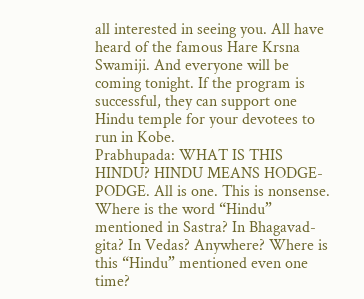all interested in seeing you. All have heard of the famous Hare Krsna Swamiji. And everyone will be coming tonight. If the program is successful, they can support one Hindu temple for your devotees to run in Kobe.
Prabhupada: WHAT IS THIS HINDU? HINDU MEANS HODGE-PODGE. All is one. This is nonsense. Where is the word “Hindu” mentioned in Sastra? In Bhagavad-gita? In Vedas? Anywhere? Where is this “Hindu” mentioned even one time?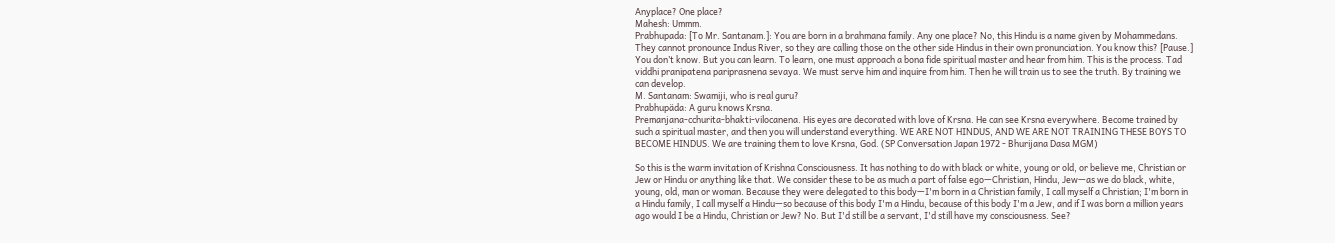Anyplace? One place?
Mahesh: Ummm.
Prabhupada: [To Mr. Santanam.]: You are born in a brahmana family. Any one place? No, this Hindu is a name given by Mohammedans. They cannot pronounce Indus River, so they are calling those on the other side Hindus in their own pronunciation. You know this? [Pause.] You don’t know. But you can learn. To learn, one must approach a bona fide spiritual master and hear from him. This is the process. Tad viddhi pranipatena pariprasnena sevaya. We must serve him and inquire from him. Then he will train us to see the truth. By training we can develop.
M. Santanam: Swamiji, who is real guru?
Prabhupäda: A guru knows Krsna.
Premanjana-cchurita-bhakti-vilocanena. His eyes are decorated with love of Krsna. He can see Krsna everywhere. Become trained by such a spiritual master, and then you will understand everything. WE ARE NOT HINDUS, AND WE ARE NOT TRAINING THESE BOYS TO BECOME HINDUS. We are training them to love Krsna, God. (SP Conversation Japan 1972 - Bhurijana Dasa MGM)

So this is the warm invitation of Krishna Consciousness. It has nothing to do with black or white, young or old, or believe me, Christian or Jew or Hindu or anything like that. We consider these to be as much a part of false ego—Christian, Hindu, Jew—as we do black, white, young, old, man or woman. Because they were delegated to this body—I'm born in a Christian family, I call myself a Christian; I'm born in a Hindu family, I call myself a Hindu—so because of this body I'm a Hindu, because of this body I'm a Jew, and if I was born a million years ago would I be a Hindu, Christian or Jew? No. But I'd still be a servant, I'd still have my consciousness. See?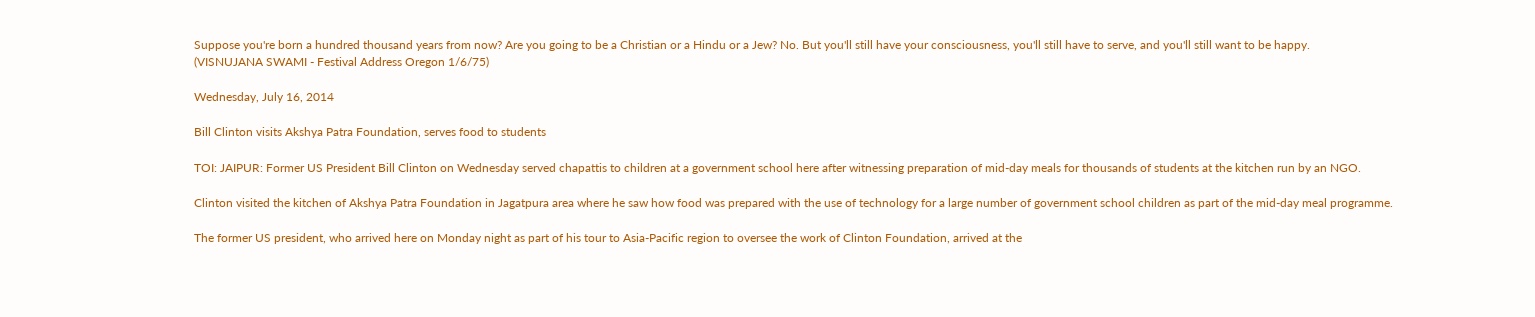Suppose you're born a hundred thousand years from now? Are you going to be a Christian or a Hindu or a Jew? No. But you'll still have your consciousness, you'll still have to serve, and you'll still want to be happy.
(VISNUJANA SWAMI - Festival Address Oregon 1/6/75)

Wednesday, July 16, 2014

Bill Clinton visits Akshya Patra Foundation, serves food to students

TOI: JAIPUR: Former US President Bill Clinton on Wednesday served chapattis to children at a government school here after witnessing preparation of mid-day meals for thousands of students at the kitchen run by an NGO.

Clinton visited the kitchen of Akshya Patra Foundation in Jagatpura area where he saw how food was prepared with the use of technology for a large number of government school children as part of the mid-day meal programme.

The former US president, who arrived here on Monday night as part of his tour to Asia-Pacific region to oversee the work of Clinton Foundation, arrived at the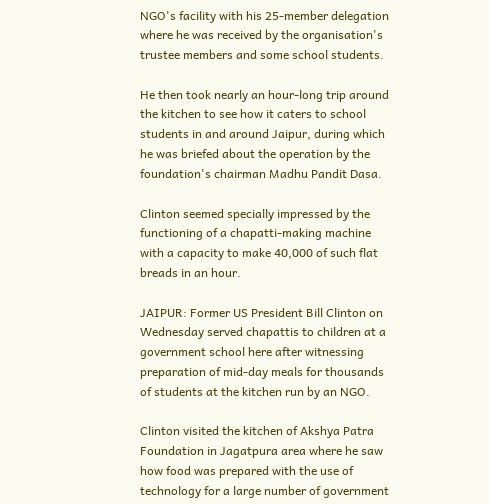NGO's facility with his 25-member delegation where he was received by the organisation's trustee members and some school students.

He then took nearly an hour-long trip around the kitchen to see how it caters to school students in and around Jaipur, during which he was briefed about the operation by the foundation's chairman Madhu Pandit Dasa.

Clinton seemed specially impressed by the functioning of a chapatti-making machine with a capacity to make 40,000 of such flat breads in an hour.

JAIPUR: Former US President Bill Clinton on Wednesday served chapattis to children at a government school here after witnessing preparation of mid-day meals for thousands of students at the kitchen run by an NGO.

Clinton visited the kitchen of Akshya Patra Foundation in Jagatpura area where he saw how food was prepared with the use of technology for a large number of government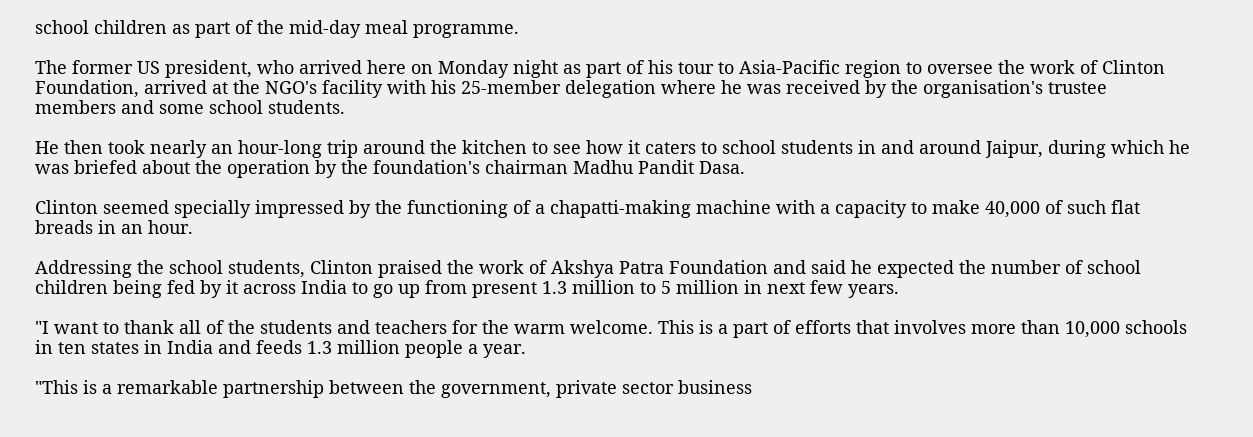school children as part of the mid-day meal programme.

The former US president, who arrived here on Monday night as part of his tour to Asia-Pacific region to oversee the work of Clinton Foundation, arrived at the NGO's facility with his 25-member delegation where he was received by the organisation's trustee members and some school students.

He then took nearly an hour-long trip around the kitchen to see how it caters to school students in and around Jaipur, during which he was briefed about the operation by the foundation's chairman Madhu Pandit Dasa.

Clinton seemed specially impressed by the functioning of a chapatti-making machine with a capacity to make 40,000 of such flat breads in an hour.

Addressing the school students, Clinton praised the work of Akshya Patra Foundation and said he expected the number of school children being fed by it across India to go up from present 1.3 million to 5 million in next few years.

"I want to thank all of the students and teachers for the warm welcome. This is a part of efforts that involves more than 10,000 schools in ten states in India and feeds 1.3 million people a year.

"This is a remarkable partnership between the government, private sector business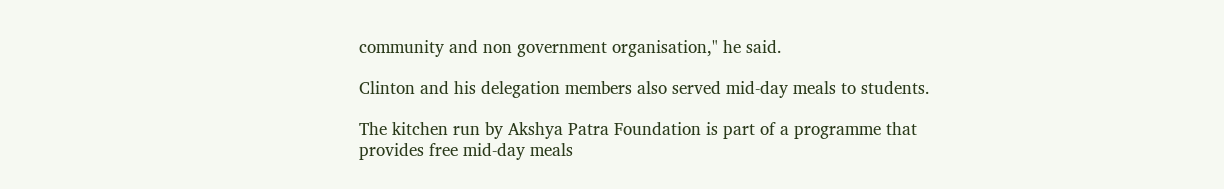community and non government organisation," he said.

Clinton and his delegation members also served mid-day meals to students.

The kitchen run by Akshya Patra Foundation is part of a programme that provides free mid-day meals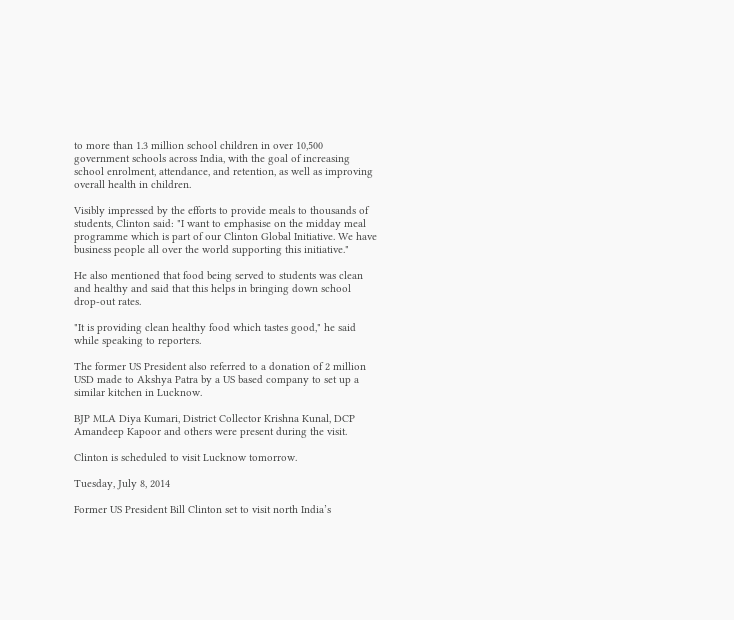to more than 1.3 million school children in over 10,500 government schools across India, with the goal of increasing school enrolment, attendance, and retention, as well as improving overall health in children.

Visibly impressed by the efforts to provide meals to thousands of students, Clinton said: "I want to emphasise on the midday meal programme which is part of our Clinton Global Initiative. We have business people all over the world supporting this initiative."

He also mentioned that food being served to students was clean and healthy and said that this helps in bringing down school drop-out rates.

"It is providing clean healthy food which tastes good," he said while speaking to reporters.

The former US President also referred to a donation of 2 million USD made to Akshya Patra by a US based company to set up a similar kitchen in Lucknow.

BJP MLA Diya Kumari, District Collector Krishna Kunal, DCP Amandeep Kapoor and others were present during the visit.

Clinton is scheduled to visit Lucknow tomorrow.

Tuesday, July 8, 2014

Former US President Bill Clinton set to visit north India’s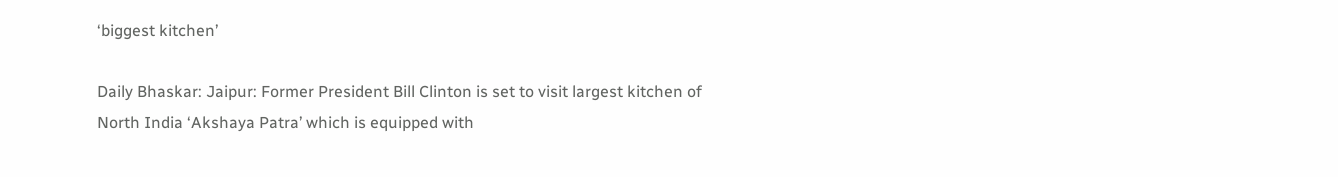‘biggest kitchen’

Daily Bhaskar: Jaipur: Former President Bill Clinton is set to visit largest kitchen of North India ‘Akshaya Patra’ which is equipped with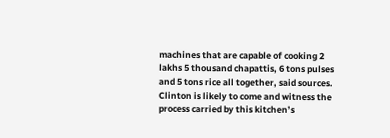machines that are capable of cooking 2 lakhs 5 thousand chapattis, 6 tons pulses and 5 tons rice all together, said sources. Clinton is likely to come and witness the process carried by this kitchen’s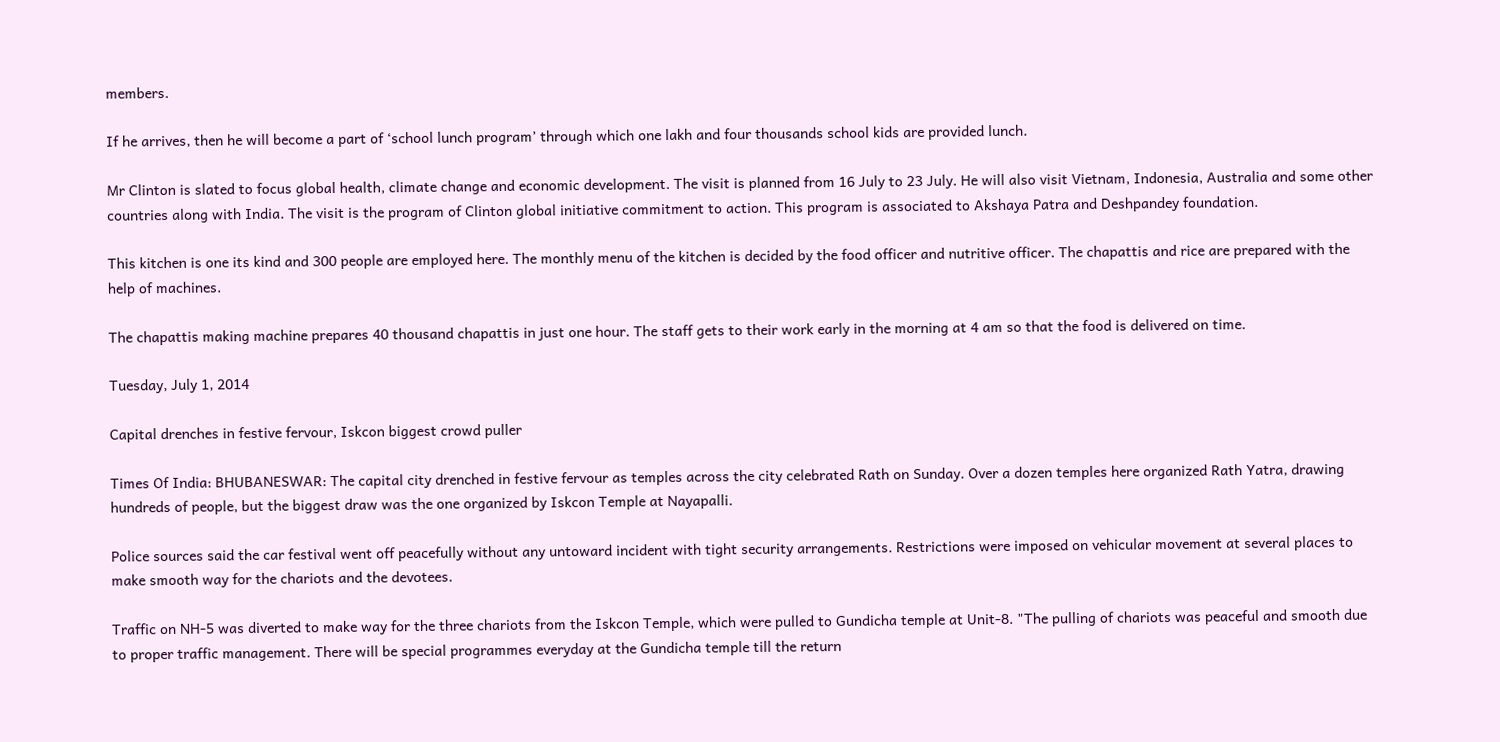members.

If he arrives, then he will become a part of ‘school lunch program’ through which one lakh and four thousands school kids are provided lunch.

Mr Clinton is slated to focus global health, climate change and economic development. The visit is planned from 16 July to 23 July. He will also visit Vietnam, Indonesia, Australia and some other countries along with India. The visit is the program of Clinton global initiative commitment to action. This program is associated to Akshaya Patra and Deshpandey foundation.

This kitchen is one its kind and 300 people are employed here. The monthly menu of the kitchen is decided by the food officer and nutritive officer. The chapattis and rice are prepared with the help of machines.

The chapattis making machine prepares 40 thousand chapattis in just one hour. The staff gets to their work early in the morning at 4 am so that the food is delivered on time.

Tuesday, July 1, 2014

Capital drenches in festive fervour, Iskcon biggest crowd puller

Times Of India: BHUBANESWAR: The capital city drenched in festive fervour as temples across the city celebrated Rath on Sunday. Over a dozen temples here organized Rath Yatra, drawing hundreds of people, but the biggest draw was the one organized by Iskcon Temple at Nayapalli.

Police sources said the car festival went off peacefully without any untoward incident with tight security arrangements. Restrictions were imposed on vehicular movement at several places to make smooth way for the chariots and the devotees.

Traffic on NH-5 was diverted to make way for the three chariots from the Iskcon Temple, which were pulled to Gundicha temple at Unit-8. "The pulling of chariots was peaceful and smooth due to proper traffic management. There will be special programmes everyday at the Gundicha temple till the return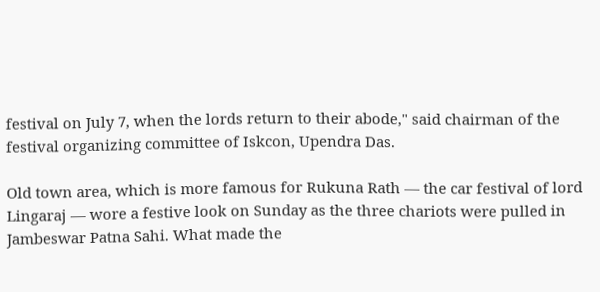festival on July 7, when the lords return to their abode," said chairman of the festival organizing committee of Iskcon, Upendra Das.

Old town area, which is more famous for Rukuna Rath — the car festival of lord Lingaraj — wore a festive look on Sunday as the three chariots were pulled in Jambeswar Patna Sahi. What made the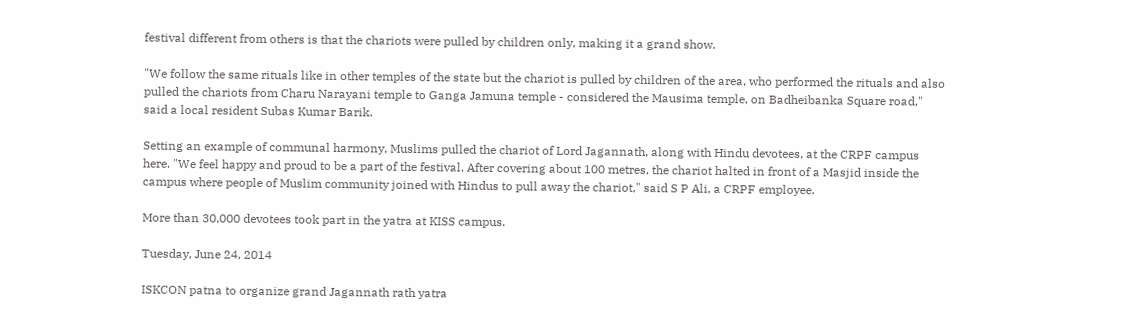festival different from others is that the chariots were pulled by children only, making it a grand show.

"We follow the same rituals like in other temples of the state but the chariot is pulled by children of the area, who performed the rituals and also pulled the chariots from Charu Narayani temple to Ganga Jamuna temple - considered the Mausima temple, on Badheibanka Square road," said a local resident Subas Kumar Barik.

Setting an example of communal harmony, Muslims pulled the chariot of Lord Jagannath, along with Hindu devotees, at the CRPF campus here. "We feel happy and proud to be a part of the festival. After covering about 100 metres, the chariot halted in front of a Masjid inside the campus where people of Muslim community joined with Hindus to pull away the chariot," said S P Ali, a CRPF employee.

More than 30,000 devotees took part in the yatra at KISS campus.

Tuesday, June 24, 2014

ISKCON patna to organize grand Jagannath rath yatra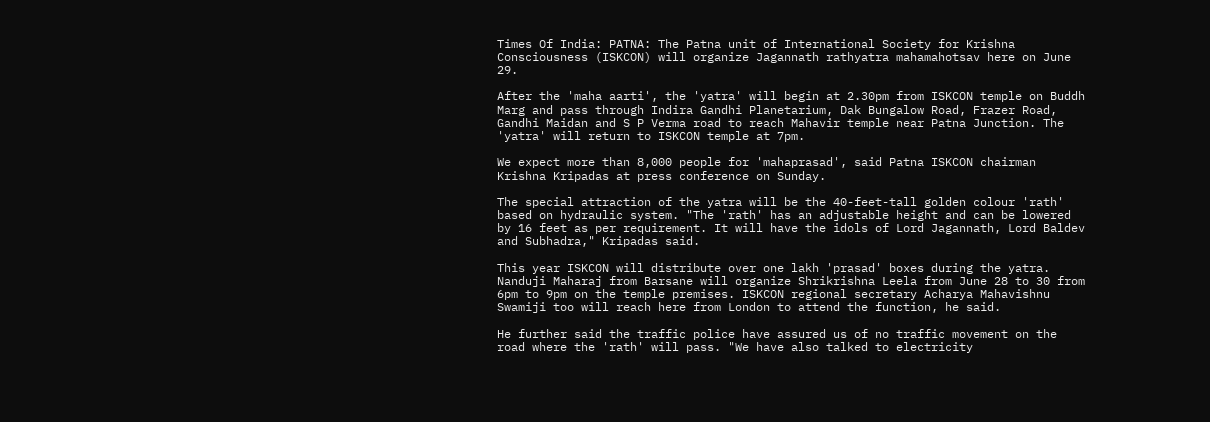Times Of India: PATNA: The Patna unit of International Society for Krishna Consciousness (ISKCON) will organize Jagannath rathyatra mahamahotsav here on June 29.

After the 'maha aarti', the 'yatra' will begin at 2.30pm from ISKCON temple on Buddh Marg and pass through Indira Gandhi Planetarium, Dak Bungalow Road, Frazer Road, Gandhi Maidan and S P Verma road to reach Mahavir temple near Patna Junction. The 'yatra' will return to ISKCON temple at 7pm.

We expect more than 8,000 people for 'mahaprasad', said Patna ISKCON chairman Krishna Kripadas at press conference on Sunday.

The special attraction of the yatra will be the 40-feet-tall golden colour 'rath' based on hydraulic system. "The 'rath' has an adjustable height and can be lowered by 16 feet as per requirement. It will have the idols of Lord Jagannath, Lord Baldev and Subhadra," Kripadas said.

This year ISKCON will distribute over one lakh 'prasad' boxes during the yatra. Nanduji Maharaj from Barsane will organize Shrikrishna Leela from June 28 to 30 from 6pm to 9pm on the temple premises. ISKCON regional secretary Acharya Mahavishnu Swamiji too will reach here from London to attend the function, he said.

He further said the traffic police have assured us of no traffic movement on the road where the 'rath' will pass. "We have also talked to electricity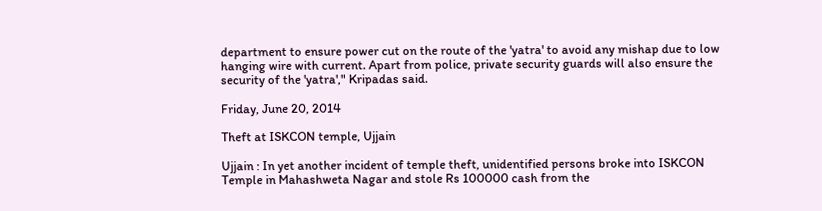department to ensure power cut on the route of the 'yatra' to avoid any mishap due to low hanging wire with current. Apart from police, private security guards will also ensure the security of the 'yatra'," Kripadas said.

Friday, June 20, 2014

Theft at ISKCON temple, Ujjain

Ujjain : In yet another incident of temple theft, unidentified persons broke into ISKCON Temple in Mahashweta Nagar and stole Rs 100000 cash from the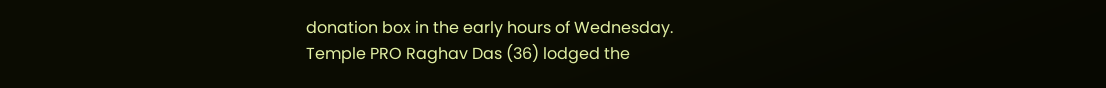donation box in the early hours of Wednesday.
Temple PRO Raghav Das (36) lodged the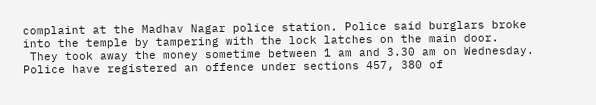complaint at the Madhav Nagar police station. Police said burglars broke into the temple by tampering with the lock latches on the main door.
 They took away the money sometime between 1 am and 3.30 am on Wednesday. Police have registered an offence under sections 457, 380 of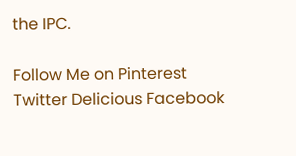the IPC.

Follow Me on Pinterest
Twitter Delicious Facebook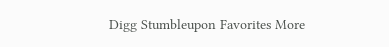Digg Stumbleupon Favorites More